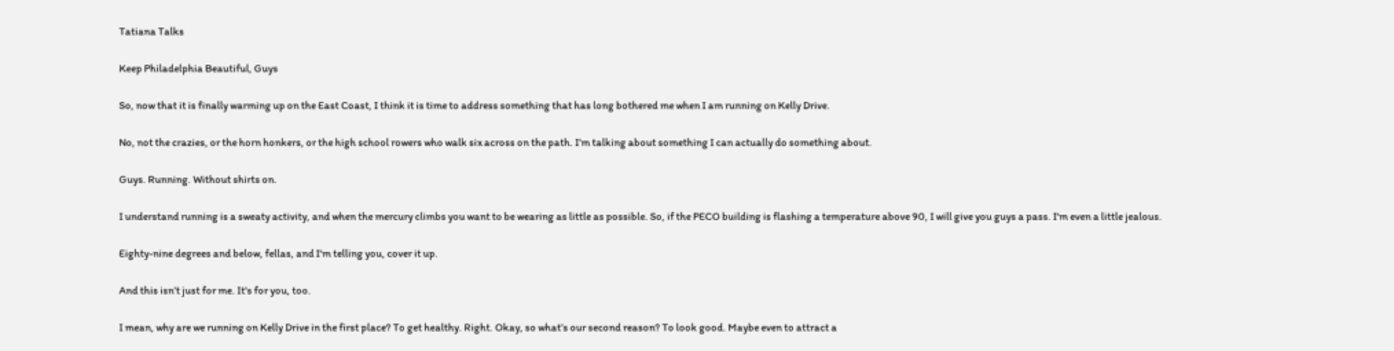Tatiana Talks

Keep Philadelphia Beautiful, Guys

So, now that it is finally warming up on the East Coast, I think it is time to address something that has long bothered me when I am running on Kelly Drive.

No, not the crazies, or the horn honkers, or the high school rowers who walk six across on the path. I’m talking about something I can actually do something about.

Guys. Running. Without shirts on.

I understand running is a sweaty activity, and when the mercury climbs you want to be wearing as little as possible. So, if the PECO building is flashing a temperature above 90, I will give you guys a pass. I'm even a little jealous.

Eighty-nine degrees and below, fellas, and I'm telling you, cover it up.

And this isn’t just for me. It's for you, too.

I mean, why are we running on Kelly Drive in the first place? To get healthy. Right. Okay, so what’s our second reason? To look good. Maybe even to attract a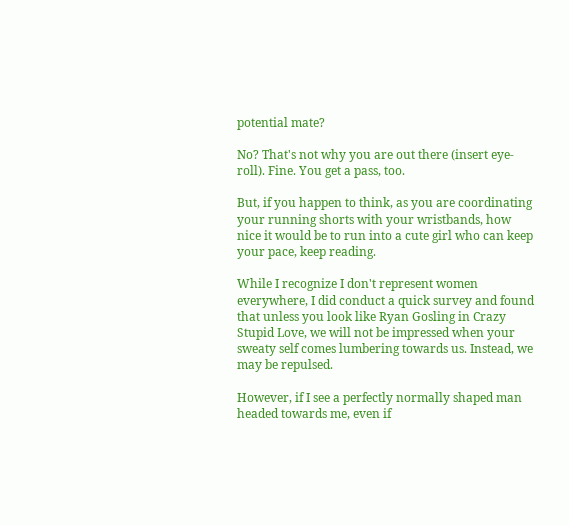potential mate?

No? That's not why you are out there (insert eye-roll). Fine. You get a pass, too.

But, if you happen to think, as you are coordinating your running shorts with your wristbands, how nice it would be to run into a cute girl who can keep your pace, keep reading.

While I recognize I don't represent women everywhere, I did conduct a quick survey and found that unless you look like Ryan Gosling in Crazy Stupid Love, we will not be impressed when your sweaty self comes lumbering towards us. Instead, we may be repulsed.

However, if I see a perfectly normally shaped man headed towards me, even if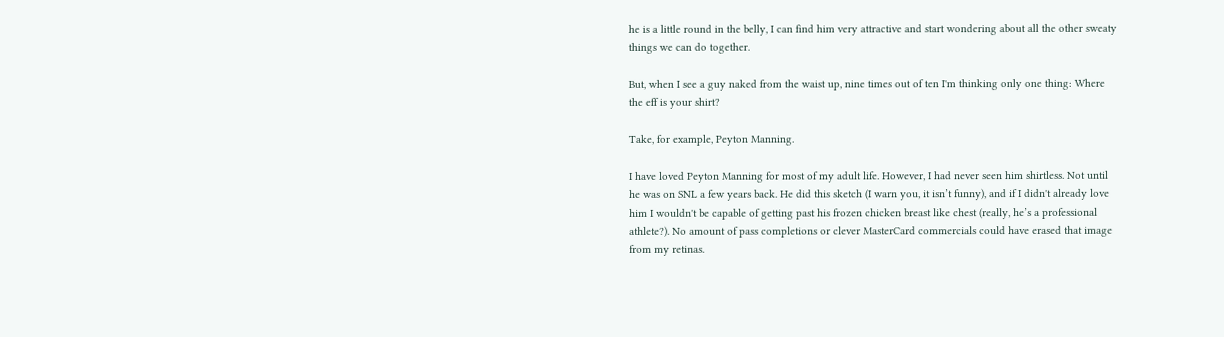he is a little round in the belly, I can find him very attractive and start wondering about all the other sweaty things we can do together.

But, when I see a guy naked from the waist up, nine times out of ten I'm thinking only one thing: Where the eff is your shirt?

Take, for example, Peyton Manning.

I have loved Peyton Manning for most of my adult life. However, I had never seen him shirtless. Not until he was on SNL a few years back. He did this sketch (I warn you, it isn’t funny), and if I didn't already love him I wouldn't be capable of getting past his frozen chicken breast like chest (really, he’s a professional athlete?). No amount of pass completions or clever MasterCard commercials could have erased that image from my retinas.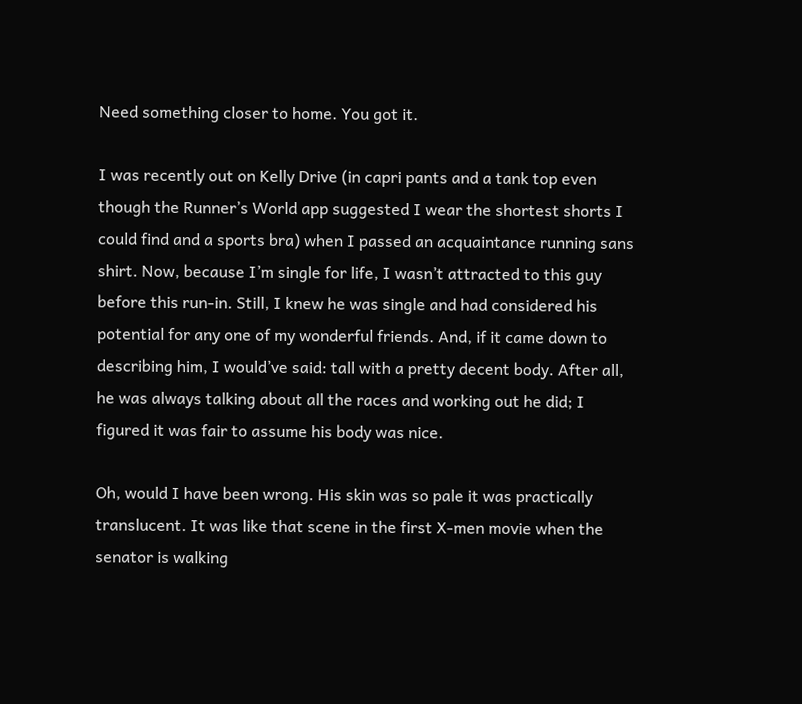Need something closer to home. You got it.

I was recently out on Kelly Drive (in capri pants and a tank top even though the Runner’s World app suggested I wear the shortest shorts I could find and a sports bra) when I passed an acquaintance running sans shirt. Now, because I’m single for life, I wasn’t attracted to this guy before this run-in. Still, I knew he was single and had considered his potential for any one of my wonderful friends. And, if it came down to describing him, I would’ve said: tall with a pretty decent body. After all, he was always talking about all the races and working out he did; I figured it was fair to assume his body was nice.

Oh, would I have been wrong. His skin was so pale it was practically translucent. It was like that scene in the first X-men movie when the senator is walking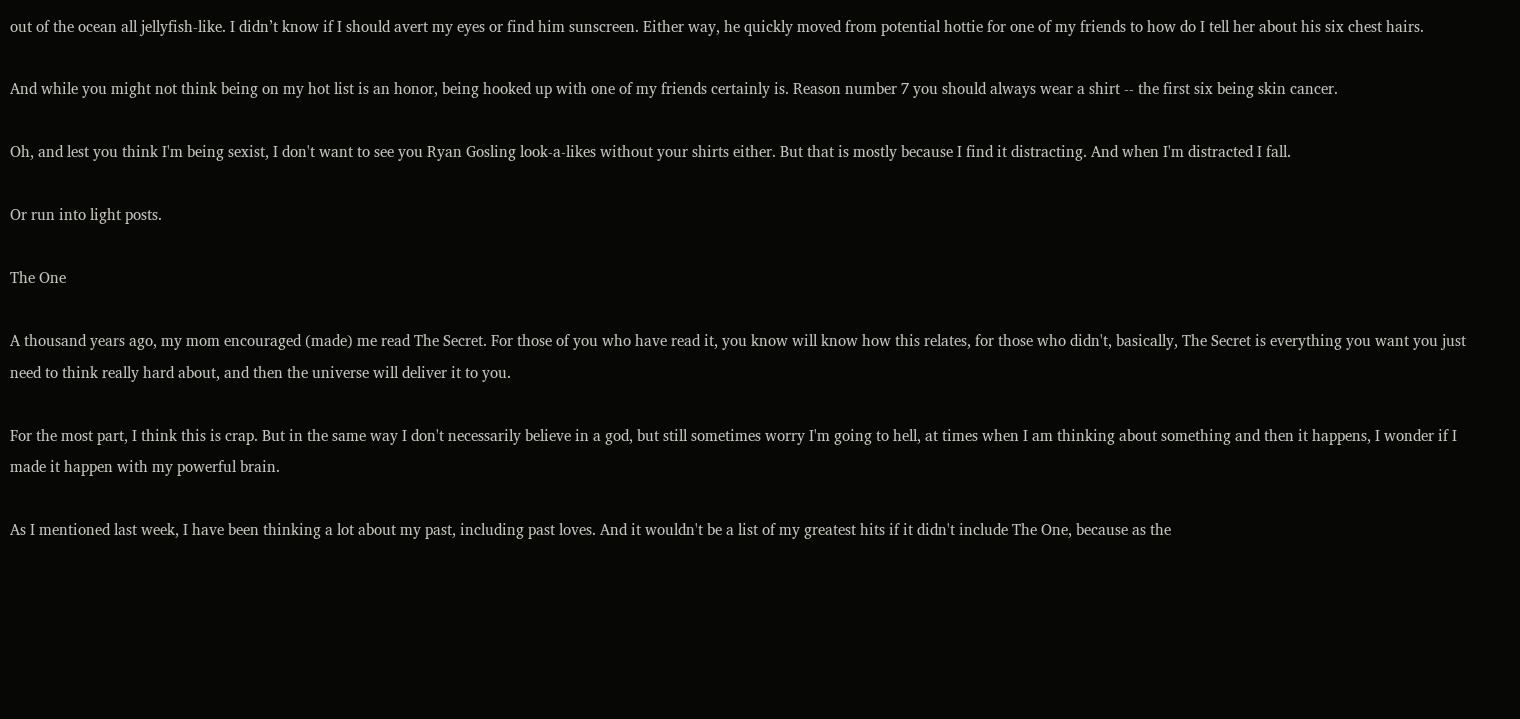out of the ocean all jellyfish-like. I didn’t know if I should avert my eyes or find him sunscreen. Either way, he quickly moved from potential hottie for one of my friends to how do I tell her about his six chest hairs.

And while you might not think being on my hot list is an honor, being hooked up with one of my friends certainly is. Reason number 7 you should always wear a shirt -- the first six being skin cancer.

Oh, and lest you think I'm being sexist, I don't want to see you Ryan Gosling look-a-likes without your shirts either. But that is mostly because I find it distracting. And when I'm distracted I fall.

Or run into light posts.

The One

A thousand years ago, my mom encouraged (made) me read The Secret. For those of you who have read it, you know will know how this relates, for those who didn't, basically, The Secret is everything you want you just need to think really hard about, and then the universe will deliver it to you.

For the most part, I think this is crap. But in the same way I don't necessarily believe in a god, but still sometimes worry I'm going to hell, at times when I am thinking about something and then it happens, I wonder if I made it happen with my powerful brain.

As I mentioned last week, I have been thinking a lot about my past, including past loves. And it wouldn't be a list of my greatest hits if it didn't include The One, because as the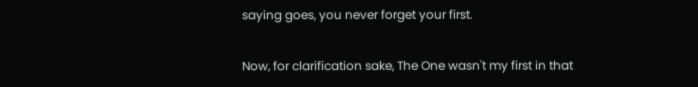saying goes, you never forget your first.

Now, for clarification sake, The One wasn't my first in that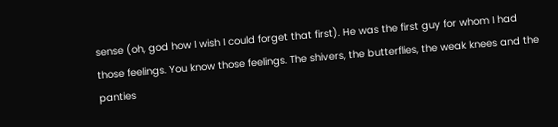sense (oh, god how I wish I could forget that first). He was the first guy for whom I had those feelings. You know those feelings. The shivers, the butterflies, the weak knees and the panties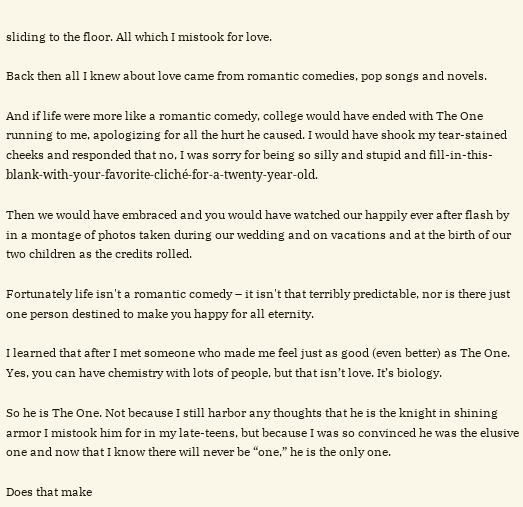sliding to the floor. All which I mistook for love.

Back then all I knew about love came from romantic comedies, pop songs and novels.

And if life were more like a romantic comedy, college would have ended with The One running to me, apologizing for all the hurt he caused. I would have shook my tear-stained cheeks and responded that no, I was sorry for being so silly and stupid and fill-in-this-blank-with-your-favorite-cliché-for-a-twenty-year-old.

Then we would have embraced and you would have watched our happily ever after flash by in a montage of photos taken during our wedding and on vacations and at the birth of our two children as the credits rolled.

Fortunately life isn't a romantic comedy – it isn't that terribly predictable, nor is there just one person destined to make you happy for all eternity.

I learned that after I met someone who made me feel just as good (even better) as The One. Yes, you can have chemistry with lots of people, but that isn’t love. It’s biology.

So he is The One. Not because I still harbor any thoughts that he is the knight in shining armor I mistook him for in my late-teens, but because I was so convinced he was the elusive one and now that I know there will never be “one,” he is the only one.

Does that make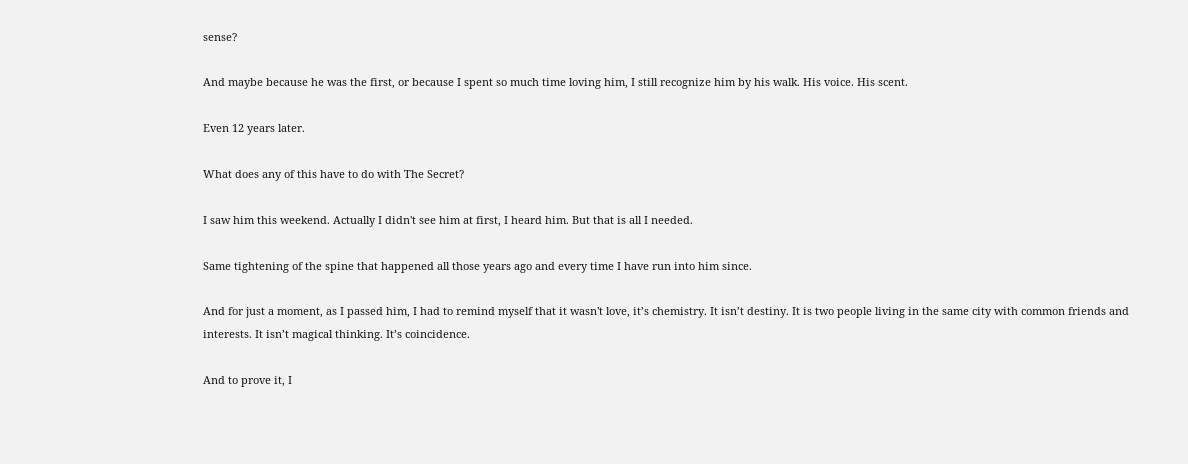sense?

And maybe because he was the first, or because I spent so much time loving him, I still recognize him by his walk. His voice. His scent.

Even 12 years later.

What does any of this have to do with The Secret?

I saw him this weekend. Actually I didn't see him at first, I heard him. But that is all I needed.

Same tightening of the spine that happened all those years ago and every time I have run into him since.

And for just a moment, as I passed him, I had to remind myself that it wasn't love, it’s chemistry. It isn’t destiny. It is two people living in the same city with common friends and interests. It isn’t magical thinking. It’s coincidence.

And to prove it, I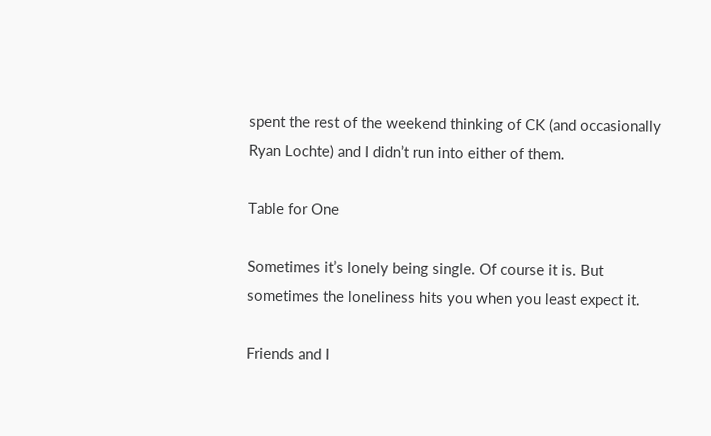spent the rest of the weekend thinking of CK (and occasionally Ryan Lochte) and I didn’t run into either of them.

Table for One

Sometimes it’s lonely being single. Of course it is. But sometimes the loneliness hits you when you least expect it.

Friends and I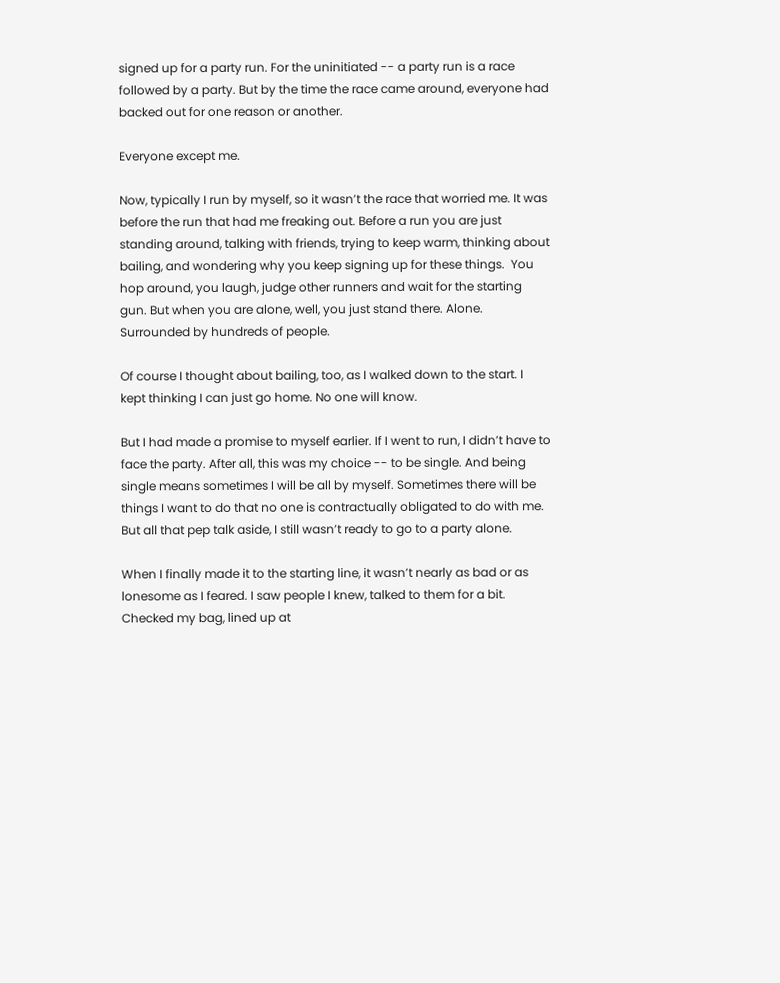signed up for a party run. For the uninitiated -- a party run is a race followed by a party. But by the time the race came around, everyone had backed out for one reason or another.

Everyone except me.

Now, typically I run by myself, so it wasn’t the race that worried me. It was before the run that had me freaking out. Before a run you are just standing around, talking with friends, trying to keep warm, thinking about bailing, and wondering why you keep signing up for these things.  You hop around, you laugh, judge other runners and wait for the starting gun. But when you are alone, well, you just stand there. Alone. Surrounded by hundreds of people.

Of course I thought about bailing, too, as I walked down to the start. I kept thinking I can just go home. No one will know.

But I had made a promise to myself earlier. If I went to run, I didn’t have to face the party. After all, this was my choice -- to be single. And being single means sometimes I will be all by myself. Sometimes there will be things I want to do that no one is contractually obligated to do with me. But all that pep talk aside, I still wasn’t ready to go to a party alone.

When I finally made it to the starting line, it wasn’t nearly as bad or as lonesome as I feared. I saw people I knew, talked to them for a bit. Checked my bag, lined up at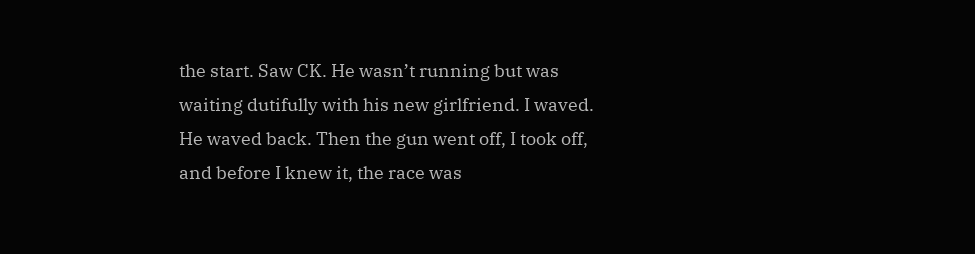the start. Saw CK. He wasn’t running but was waiting dutifully with his new girlfriend. I waved. He waved back. Then the gun went off, I took off, and before I knew it, the race was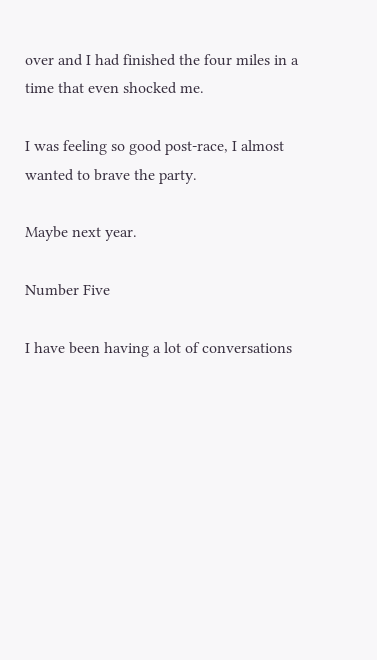over and I had finished the four miles in a time that even shocked me.

I was feeling so good post-race, I almost wanted to brave the party.

Maybe next year.

Number Five

I have been having a lot of conversations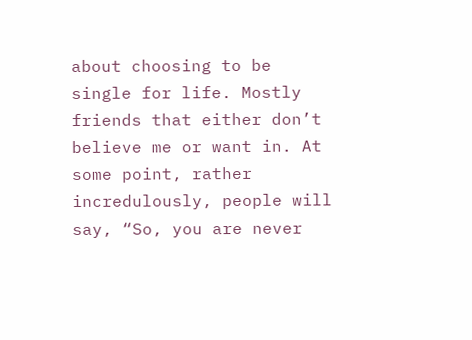about choosing to be single for life. Mostly friends that either don’t believe me or want in. At some point, rather incredulously, people will say, “So, you are never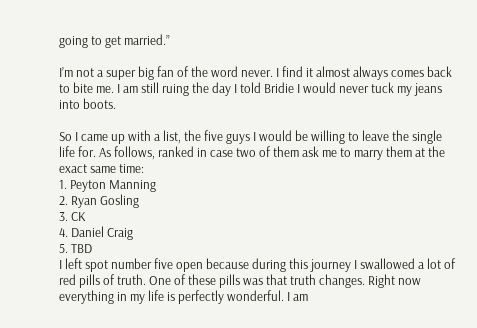going to get married.”

I’m not a super big fan of the word never. I find it almost always comes back to bite me. I am still ruing the day I told Bridie I would never tuck my jeans into boots.

So I came up with a list, the five guys I would be willing to leave the single life for. As follows, ranked in case two of them ask me to marry them at the exact same time:
1. Peyton Manning
2. Ryan Gosling
3. CK
4. Daniel Craig
5. TBD
I left spot number five open because during this journey I swallowed a lot of red pills of truth. One of these pills was that truth changes. Right now everything in my life is perfectly wonderful. I am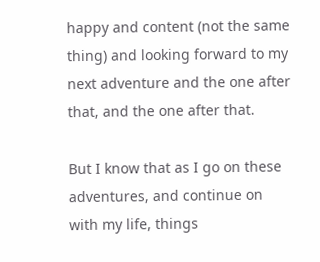happy and content (not the same thing) and looking forward to my next adventure and the one after that, and the one after that.

But I know that as I go on these adventures, and continue on with my life, things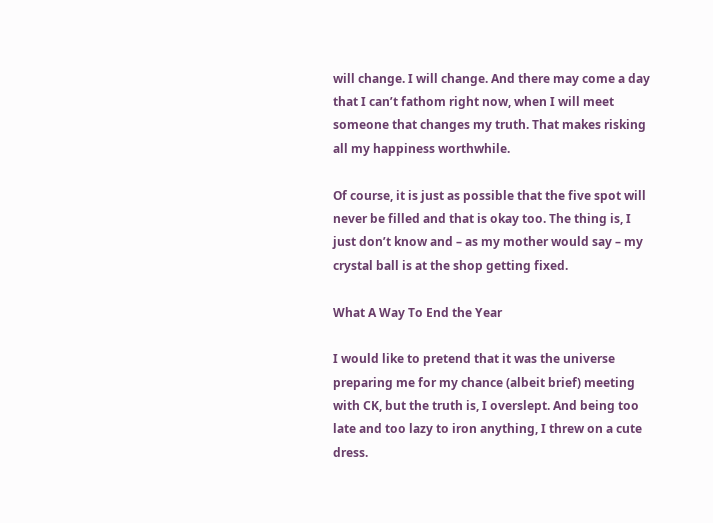will change. I will change. And there may come a day that I can’t fathom right now, when I will meet someone that changes my truth. That makes risking all my happiness worthwhile.

Of course, it is just as possible that the five spot will never be filled and that is okay too. The thing is, I just don’t know and – as my mother would say – my crystal ball is at the shop getting fixed.

What A Way To End the Year

I would like to pretend that it was the universe preparing me for my chance (albeit brief) meeting with CK, but the truth is, I overslept. And being too late and too lazy to iron anything, I threw on a cute dress.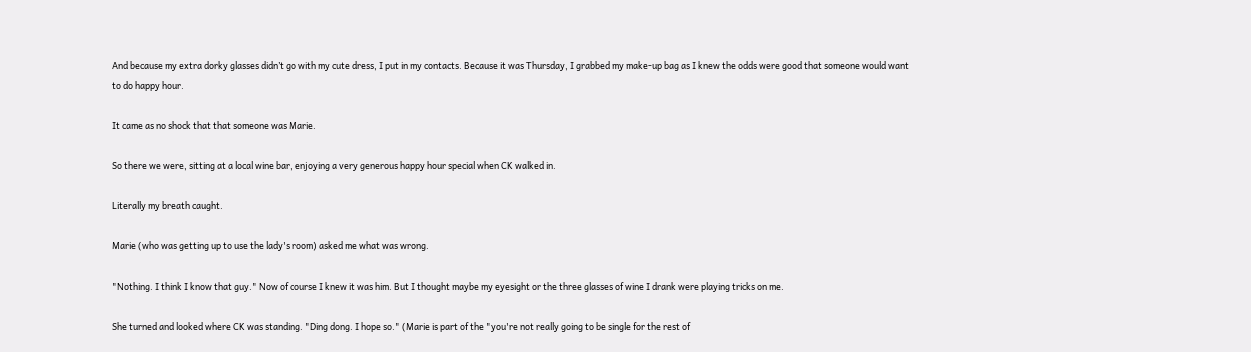And because my extra dorky glasses didn’t go with my cute dress, I put in my contacts. Because it was Thursday, I grabbed my make-up bag as I knew the odds were good that someone would want to do happy hour.

It came as no shock that that someone was Marie.

So there we were, sitting at a local wine bar, enjoying a very generous happy hour special when CK walked in.

Literally my breath caught.

Marie (who was getting up to use the lady's room) asked me what was wrong.

"Nothing. I think I know that guy." Now of course I knew it was him. But I thought maybe my eyesight or the three glasses of wine I drank were playing tricks on me.

She turned and looked where CK was standing. "Ding dong. I hope so." (Marie is part of the "you're not really going to be single for the rest of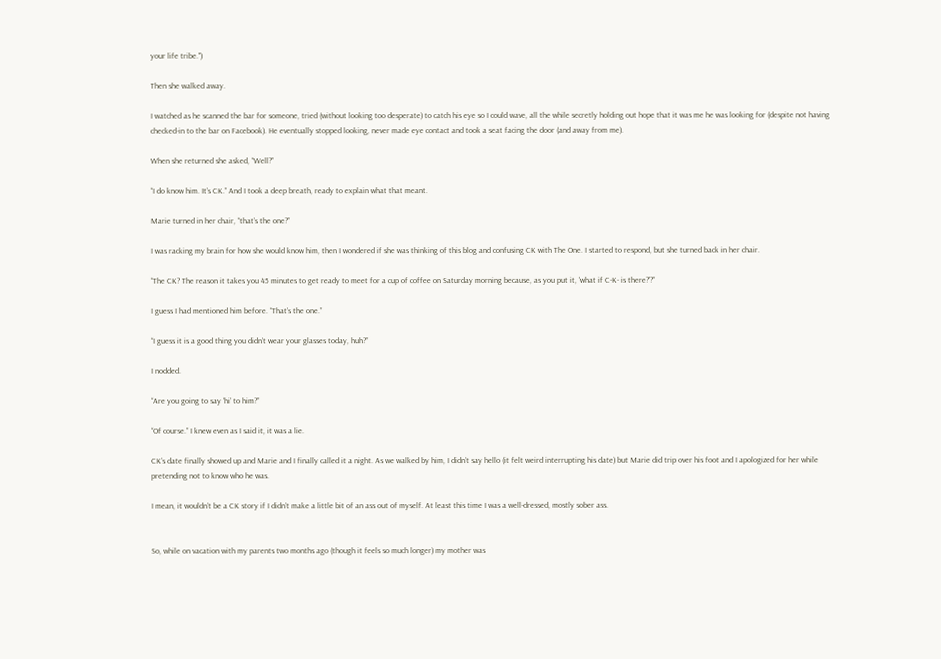your life tribe.")

Then she walked away.

I watched as he scanned the bar for someone, tried (without looking too desperate) to catch his eye so I could wave, all the while secretly holding out hope that it was me he was looking for (despite not having checked-in to the bar on Facebook). He eventually stopped looking, never made eye contact and took a seat facing the door (and away from me).

When she returned she asked, “Well?”

“I do know him. It’s CK.” And I took a deep breath, ready to explain what that meant.

Marie turned in her chair, “that’s the one?”

I was racking my brain for how she would know him, then I wondered if she was thinking of this blog and confusing CK with The One. I started to respond, but she turned back in her chair.

“The CK? The reason it takes you 45 minutes to get ready to meet for a cup of coffee on Saturday morning because, as you put it, 'what if C-K- is there?'?”

I guess I had mentioned him before. “That’s the one.”

“I guess it is a good thing you didn’t wear your glasses today, huh?”

I nodded.

“Are you going to say ‘hi’ to him?”

“Of course.” I knew even as I said it, it was a lie.

CK’s date finally showed up and Marie and I finally called it a night. As we walked by him, I didn’t say hello (it felt weird interrupting his date) but Marie did trip over his foot and I apologized for her while pretending not to know who he was.

I mean, it wouldn’t be a CK story if I didn’t make a little bit of an ass out of myself. At least this time I was a well-dressed, mostly sober ass.


So, while on vacation with my parents two months ago (though it feels so much longer) my mother was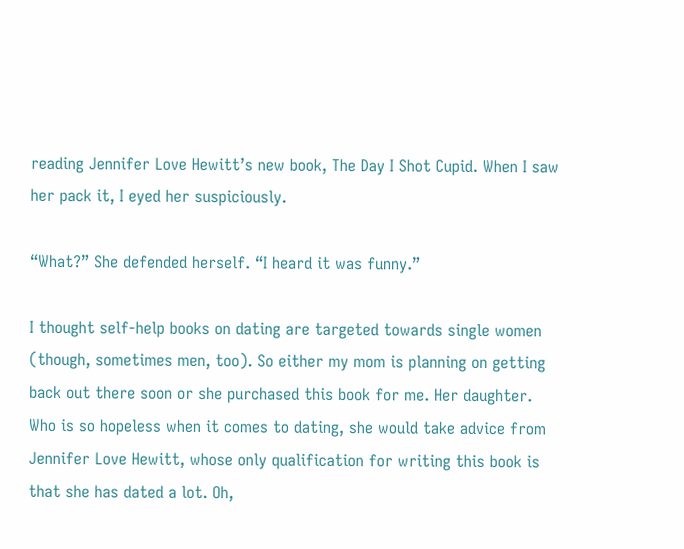reading Jennifer Love Hewitt’s new book, The Day I Shot Cupid. When I saw her pack it, I eyed her suspiciously.

“What?” She defended herself. “I heard it was funny.”

I thought self-help books on dating are targeted towards single women (though, sometimes men, too). So either my mom is planning on getting back out there soon or she purchased this book for me. Her daughter. Who is so hopeless when it comes to dating, she would take advice from Jennifer Love Hewitt, whose only qualification for writing this book is that she has dated a lot. Oh,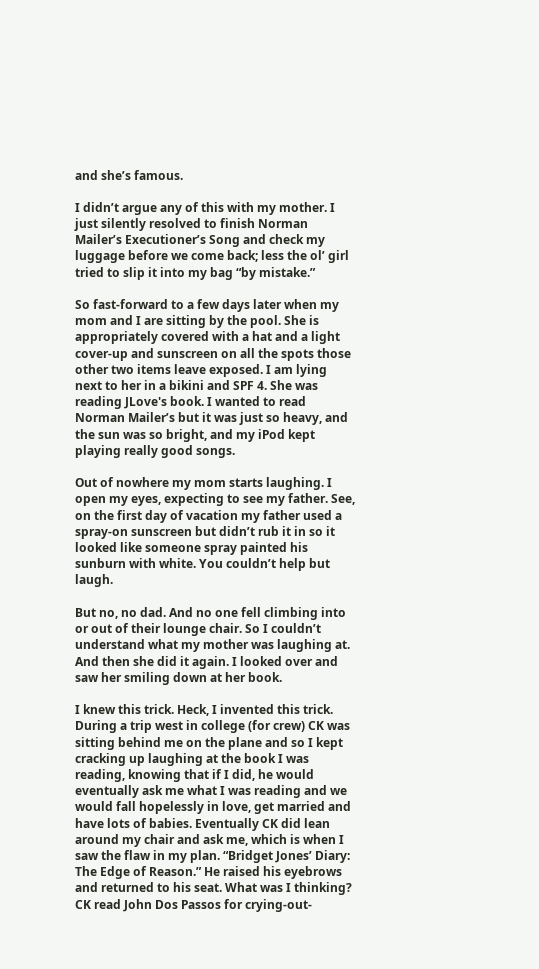and she’s famous.

I didn’t argue any of this with my mother. I just silently resolved to finish Norman Mailer’s Executioner’s Song and check my luggage before we come back; less the ol’ girl tried to slip it into my bag “by mistake.”

So fast-forward to a few days later when my mom and I are sitting by the pool. She is appropriately covered with a hat and a light cover-up and sunscreen on all the spots those other two items leave exposed. I am lying next to her in a bikini and SPF 4. She was reading JLove's book. I wanted to read Norman Mailer’s but it was just so heavy, and the sun was so bright, and my iPod kept playing really good songs.

Out of nowhere my mom starts laughing. I open my eyes, expecting to see my father. See, on the first day of vacation my father used a spray-on sunscreen but didn’t rub it in so it looked like someone spray painted his sunburn with white. You couldn’t help but laugh.

But no, no dad. And no one fell climbing into or out of their lounge chair. So I couldn’t understand what my mother was laughing at. And then she did it again. I looked over and saw her smiling down at her book.

I knew this trick. Heck, I invented this trick. During a trip west in college (for crew) CK was sitting behind me on the plane and so I kept cracking up laughing at the book I was reading, knowing that if I did, he would eventually ask me what I was reading and we would fall hopelessly in love, get married and have lots of babies. Eventually CK did lean around my chair and ask me, which is when I saw the flaw in my plan. “Bridget Jones’ Diary: The Edge of Reason.” He raised his eyebrows and returned to his seat. What was I thinking? CK read John Dos Passos for crying-out-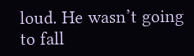loud. He wasn’t going to fall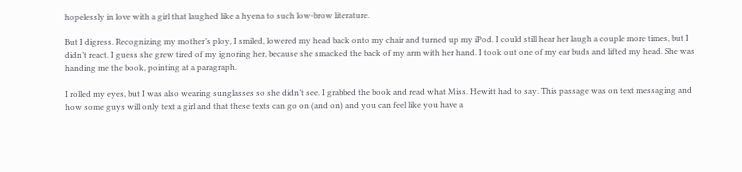hopelessly in love with a girl that laughed like a hyena to such low-brow literature.

But I digress. Recognizing my mother’s ploy, I smiled, lowered my head back onto my chair and turned up my iPod. I could still hear her laugh a couple more times, but I didn’t react. I guess she grew tired of my ignoring her, because she smacked the back of my arm with her hand. I took out one of my ear buds and lifted my head. She was handing me the book, pointing at a paragraph.

I rolled my eyes, but I was also wearing sunglasses so she didn’t see. I grabbed the book and read what Miss. Hewitt had to say. This passage was on text messaging and how some guys will only text a girl and that these texts can go on (and on) and you can feel like you have a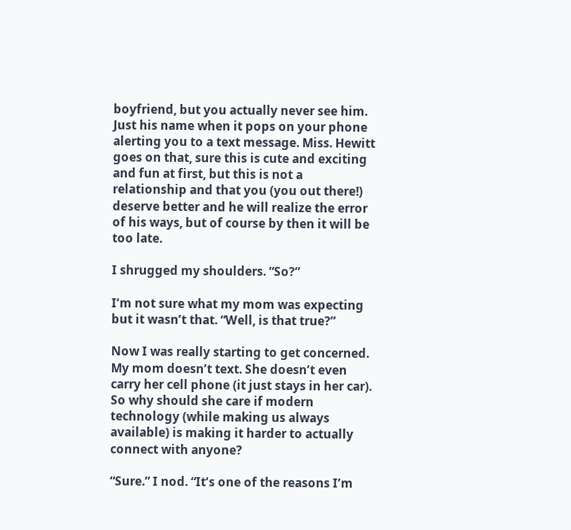boyfriend, but you actually never see him. Just his name when it pops on your phone alerting you to a text message. Miss. Hewitt goes on that, sure this is cute and exciting and fun at first, but this is not a relationship and that you (you out there!) deserve better and he will realize the error of his ways, but of course by then it will be too late.

I shrugged my shoulders. “So?”

I’m not sure what my mom was expecting but it wasn’t that. “Well, is that true?”

Now I was really starting to get concerned. My mom doesn’t text. She doesn’t even carry her cell phone (it just stays in her car). So why should she care if modern technology (while making us always available) is making it harder to actually connect with anyone?

“Sure.” I nod. “It’s one of the reasons I’m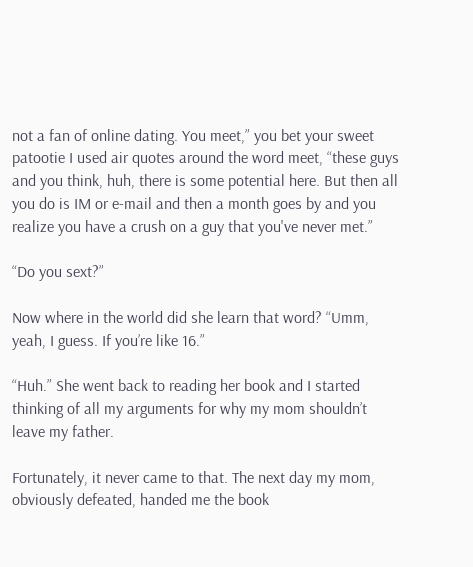not a fan of online dating. You meet,” you bet your sweet patootie I used air quotes around the word meet, “these guys and you think, huh, there is some potential here. But then all you do is IM or e-mail and then a month goes by and you realize you have a crush on a guy that you've never met.”

“Do you sext?”

Now where in the world did she learn that word? “Umm, yeah, I guess. If you’re like 16.”

“Huh.” She went back to reading her book and I started thinking of all my arguments for why my mom shouldn’t leave my father.

Fortunately, it never came to that. The next day my mom, obviously defeated, handed me the book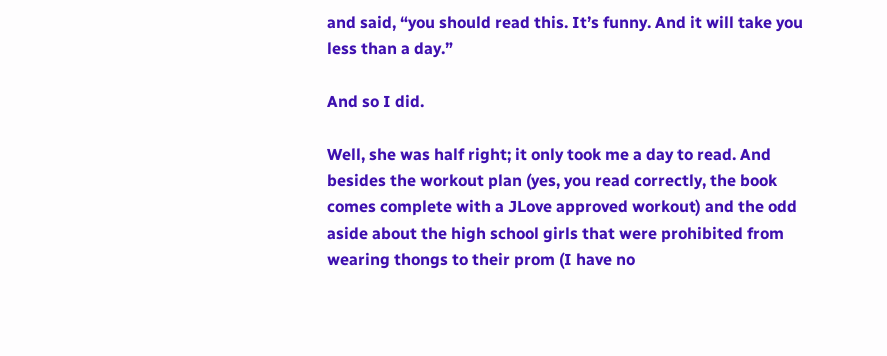and said, “you should read this. It’s funny. And it will take you less than a day.”

And so I did.

Well, she was half right; it only took me a day to read. And besides the workout plan (yes, you read correctly, the book comes complete with a JLove approved workout) and the odd aside about the high school girls that were prohibited from wearing thongs to their prom (I have no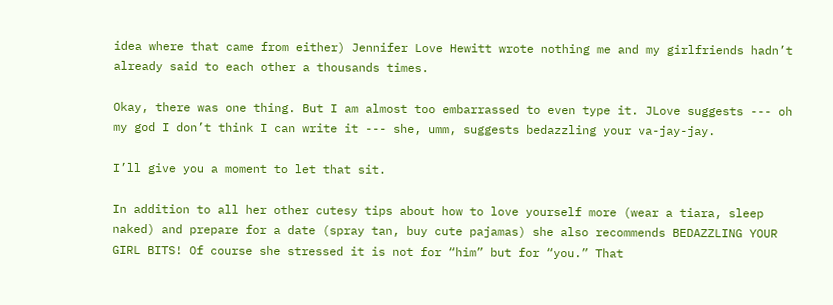idea where that came from either) Jennifer Love Hewitt wrote nothing me and my girlfriends hadn’t already said to each other a thousands times.

Okay, there was one thing. But I am almost too embarrassed to even type it. JLove suggests --- oh my god I don’t think I can write it --- she, umm, suggests bedazzling your va-jay-jay.

I’ll give you a moment to let that sit.

In addition to all her other cutesy tips about how to love yourself more (wear a tiara, sleep naked) and prepare for a date (spray tan, buy cute pajamas) she also recommends BEDAZZLING YOUR GIRL BITS! Of course she stressed it is not for “him” but for “you.” That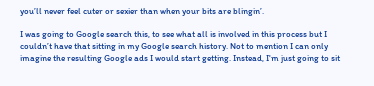you’ll never feel cuter or sexier than when your bits are blingin’.

I was going to Google search this, to see what all is involved in this process but I couldn’t have that sitting in my Google search history. Not to mention I can only imagine the resulting Google ads I would start getting. Instead, I'm just going to sit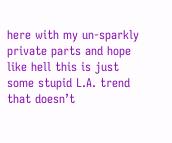here with my un-sparkly private parts and hope like hell this is just some stupid L.A. trend that doesn’t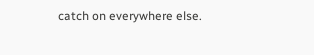catch on everywhere else.